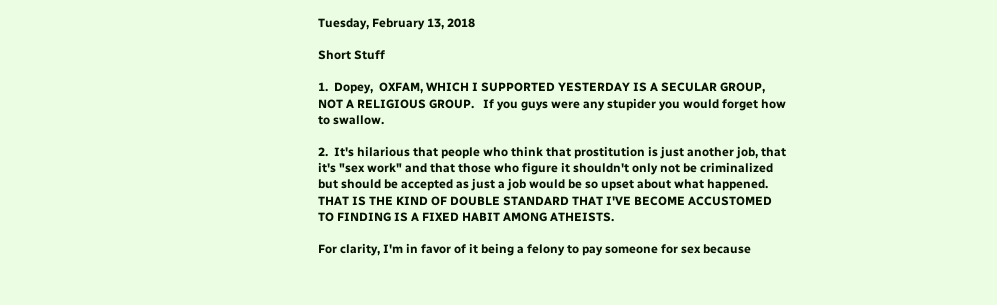Tuesday, February 13, 2018

Short Stuff

1.  Dopey,  OXFAM, WHICH I SUPPORTED YESTERDAY IS A SECULAR GROUP, NOT A RELIGIOUS GROUP.   If you guys were any stupider you would forget how to swallow.

2.  It's hilarious that people who think that prostitution is just another job, that it's "sex work" and that those who figure it shouldn't only not be criminalized but should be accepted as just a job would be so upset about what happened.   THAT IS THE KIND OF DOUBLE STANDARD THAT I'VE BECOME ACCUSTOMED TO FINDING IS A FIXED HABIT AMONG ATHEISTS.

For clarity, I'm in favor of it being a felony to pay someone for sex because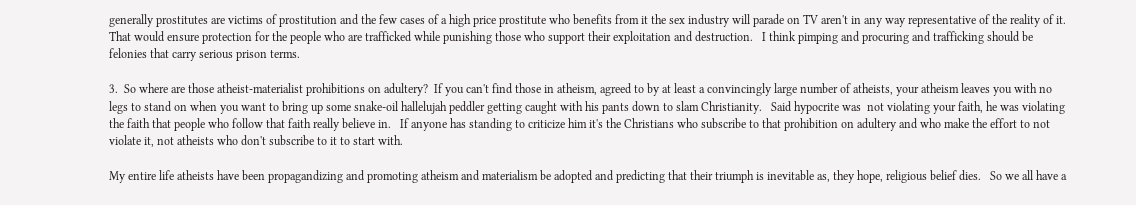generally prostitutes are victims of prostitution and the few cases of a high price prostitute who benefits from it the sex industry will parade on TV aren't in any way representative of the reality of it.   That would ensure protection for the people who are trafficked while punishing those who support their exploitation and destruction.   I think pimping and procuring and trafficking should be felonies that carry serious prison terms.

3.  So where are those atheist-materialist prohibitions on adultery?  If you can't find those in atheism, agreed to by at least a convincingly large number of atheists, your atheism leaves you with no legs to stand on when you want to bring up some snake-oil hallelujah peddler getting caught with his pants down to slam Christianity.   Said hypocrite was  not violating your faith, he was violating the faith that people who follow that faith really believe in.   If anyone has standing to criticize him it's the Christians who subscribe to that prohibition on adultery and who make the effort to not violate it, not atheists who don't subscribe to it to start with.

My entire life atheists have been propagandizing and promoting atheism and materialism be adopted and predicting that their triumph is inevitable as, they hope, religious belief dies.   So we all have a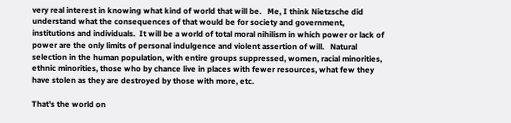very real interest in knowing what kind of world that will be.   Me, I think Nietzsche did understand what the consequences of that would be for society and government, institutions and individuals.  It will be a world of total moral nihilism in which power or lack of power are the only limits of personal indulgence and violent assertion of will.   Natural selection in the human population, with entire groups suppressed, women, racial minorities, ethnic minorities, those who by chance live in places with fewer resources, what few they have stolen as they are destroyed by those with more, etc.

That's the world on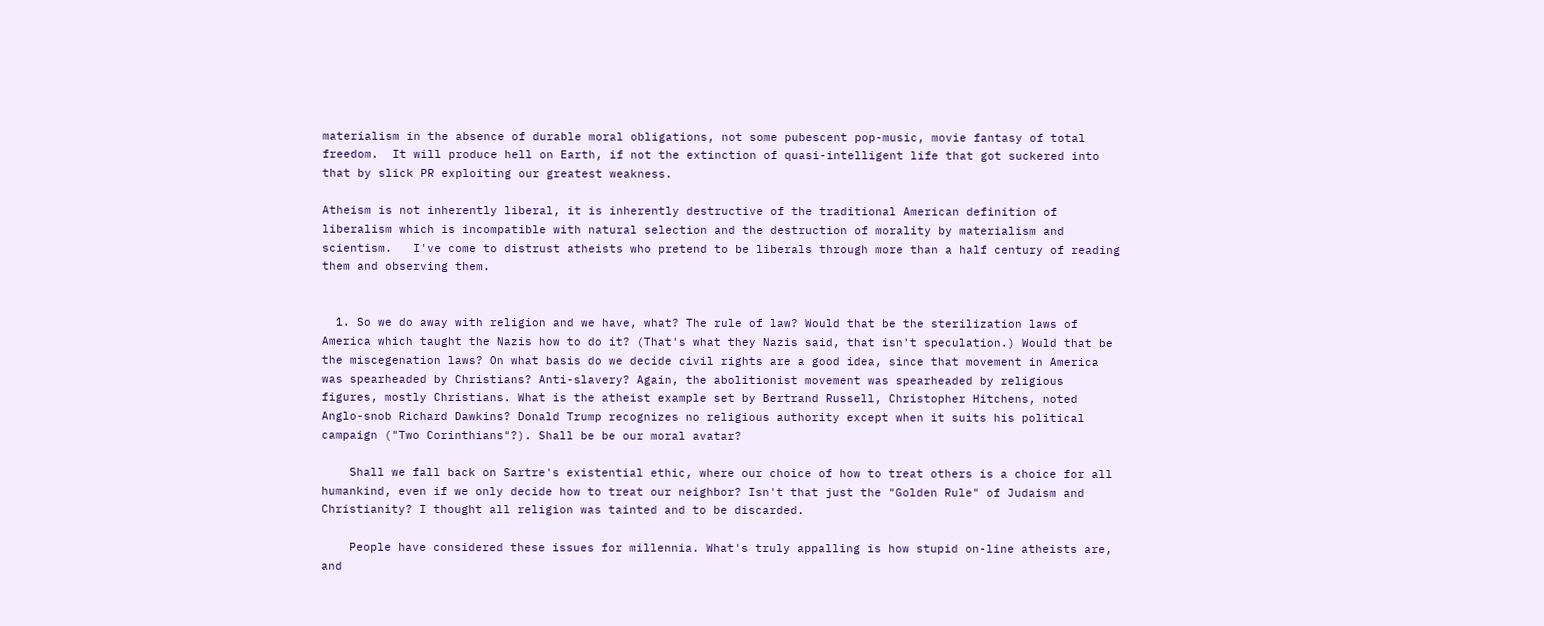materialism in the absence of durable moral obligations, not some pubescent pop-music, movie fantasy of total freedom.  It will produce hell on Earth, if not the extinction of quasi-intelligent life that got suckered into that by slick PR exploiting our greatest weakness.

Atheism is not inherently liberal, it is inherently destructive of the traditional American definition of liberalism which is incompatible with natural selection and the destruction of morality by materialism and scientism.   I've come to distrust atheists who pretend to be liberals through more than a half century of reading them and observing them.


  1. So we do away with religion and we have, what? The rule of law? Would that be the sterilization laws of America which taught the Nazis how to do it? (That's what they Nazis said, that isn't speculation.) Would that be the miscegenation laws? On what basis do we decide civil rights are a good idea, since that movement in America was spearheaded by Christians? Anti-slavery? Again, the abolitionist movement was spearheaded by religious figures, mostly Christians. What is the atheist example set by Bertrand Russell, Christopher Hitchens, noted Anglo-snob Richard Dawkins? Donald Trump recognizes no religious authority except when it suits his political campaign ("Two Corinthians"?). Shall be be our moral avatar?

    Shall we fall back on Sartre's existential ethic, where our choice of how to treat others is a choice for all humankind, even if we only decide how to treat our neighbor? Isn't that just the "Golden Rule" of Judaism and Christianity? I thought all religion was tainted and to be discarded.

    People have considered these issues for millennia. What's truly appalling is how stupid on-line atheists are, and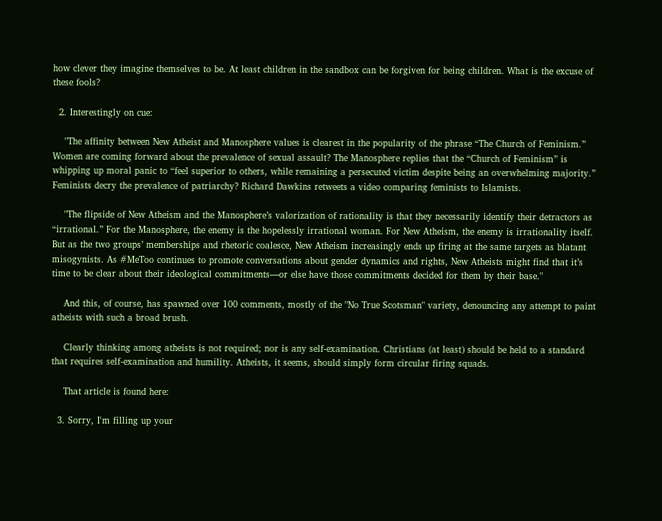how clever they imagine themselves to be. At least children in the sandbox can be forgiven for being children. What is the excuse of these fools?

  2. Interestingly on cue:

    "The affinity between New Atheist and Manosphere values is clearest in the popularity of the phrase “The Church of Feminism.” Women are coming forward about the prevalence of sexual assault? The Manosphere replies that the “Church of Feminism” is whipping up moral panic to “feel superior to others, while remaining a persecuted victim despite being an overwhelming majority.” Feminists decry the prevalence of patriarchy? Richard Dawkins retweets a video comparing feminists to Islamists.

    "The flipside of New Atheism and the Manosphere’s valorization of rationality is that they necessarily identify their detractors as “irrational.” For the Manosphere, the enemy is the hopelessly irrational woman. For New Atheism, the enemy is irrationality itself. But as the two groups’ memberships and rhetoric coalesce, New Atheism increasingly ends up firing at the same targets as blatant misogynists. As #MeToo continues to promote conversations about gender dynamics and rights, New Atheists might find that it’s time to be clear about their ideological commitments—or else have those commitments decided for them by their base."

    And this, of course, has spawned over 100 comments, mostly of the "No True Scotsman" variety, denouncing any attempt to paint atheists with such a broad brush.

    Clearly thinking among atheists is not required; nor is any self-examination. Christians (at least) should be held to a standard that requires self-examination and humility. Atheists, it seems, should simply form circular firing squads.

    That article is found here:

  3. Sorry, I'm filling up your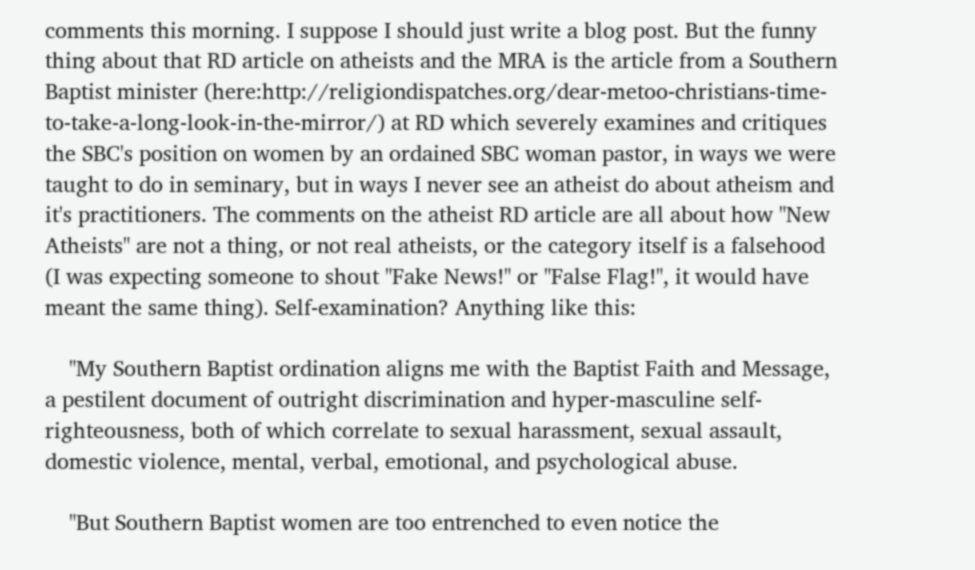comments this morning. I suppose I should just write a blog post. But the funny thing about that RD article on atheists and the MRA is the article from a Southern Baptist minister (here:http://religiondispatches.org/dear-metoo-christians-time-to-take-a-long-look-in-the-mirror/) at RD which severely examines and critiques the SBC's position on women by an ordained SBC woman pastor, in ways we were taught to do in seminary, but in ways I never see an atheist do about atheism and it's practitioners. The comments on the atheist RD article are all about how "New Atheists" are not a thing, or not real atheists, or the category itself is a falsehood (I was expecting someone to shout "Fake News!" or "False Flag!", it would have meant the same thing). Self-examination? Anything like this:

    "My Southern Baptist ordination aligns me with the Baptist Faith and Message, a pestilent document of outright discrimination and hyper-masculine self-righteousness, both of which correlate to sexual harassment, sexual assault, domestic violence, mental, verbal, emotional, and psychological abuse.

    "But Southern Baptist women are too entrenched to even notice the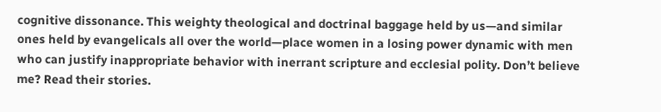cognitive dissonance. This weighty theological and doctrinal baggage held by us—and similar ones held by evangelicals all over the world—place women in a losing power dynamic with men who can justify inappropriate behavior with inerrant scripture and ecclesial polity. Don’t believe me? Read their stories.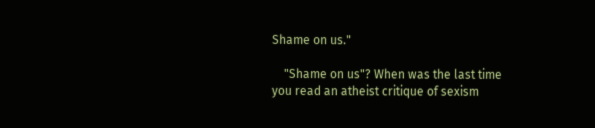Shame on us."

    "Shame on us"? When was the last time you read an atheist critique of sexism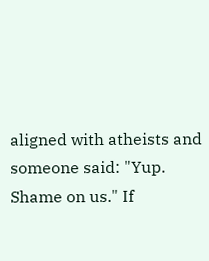aligned with atheists and someone said: "Yup. Shame on us." If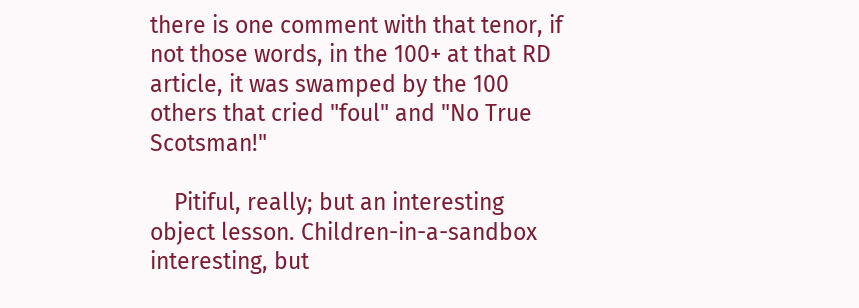there is one comment with that tenor, if not those words, in the 100+ at that RD article, it was swamped by the 100 others that cried "foul" and "No True Scotsman!"

    Pitiful, really; but an interesting object lesson. Children-in-a-sandbox interesting, but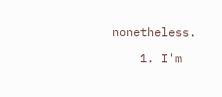nonetheless.

    1. I'm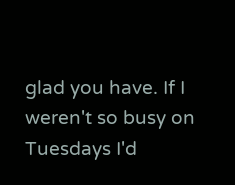glad you have. If I weren't so busy on Tuesdays I'd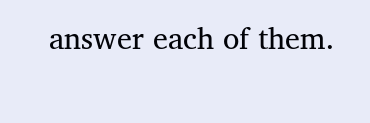answer each of them.